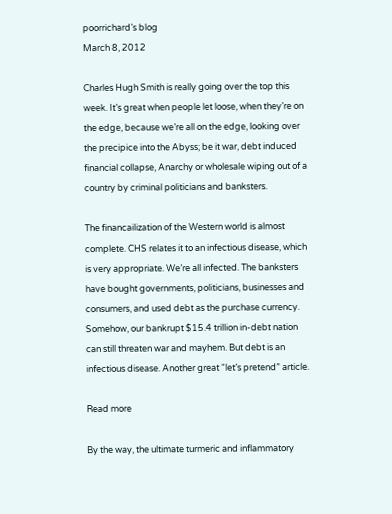poorrichard’s blog
March 8, 2012

Charles Hugh Smith is really going over the top this week. It’s great when people let loose, when they’re on the edge, because we’re all on the edge, looking over the precipice into the Abyss; be it war, debt induced financial collapse, Anarchy or wholesale wiping out of a country by criminal politicians and banksters.

The financailization of the Western world is almost complete. CHS relates it to an infectious disease, which is very appropriate. We’re all infected. The banksters have bought governments, politicians, businesses and consumers, and used debt as the purchase currency. Somehow, our bankrupt $15.4 trillion in-debt nation can still threaten war and mayhem. But debt is an infectious disease. Another great “let’s pretend” article.

Read more

By the way, the ultimate turmeric and inflammatory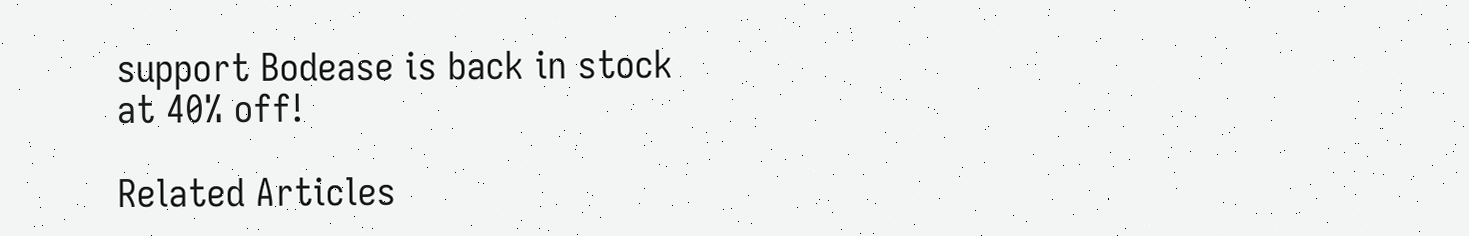support Bodease is back in stock at 40% off!

Related Articles